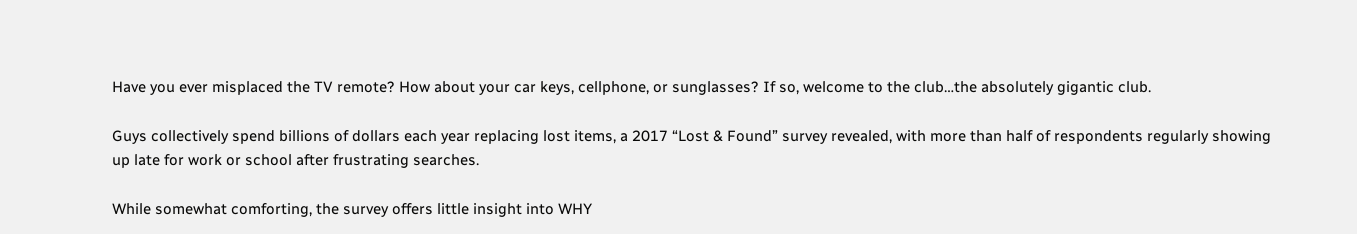Have you ever misplaced the TV remote? How about your car keys, cellphone, or sunglasses? If so, welcome to the club…the absolutely gigantic club.

Guys collectively spend billions of dollars each year replacing lost items, a 2017 “Lost & Found” survey revealed, with more than half of respondents regularly showing up late for work or school after frustrating searches.

While somewhat comforting, the survey offers little insight into WHY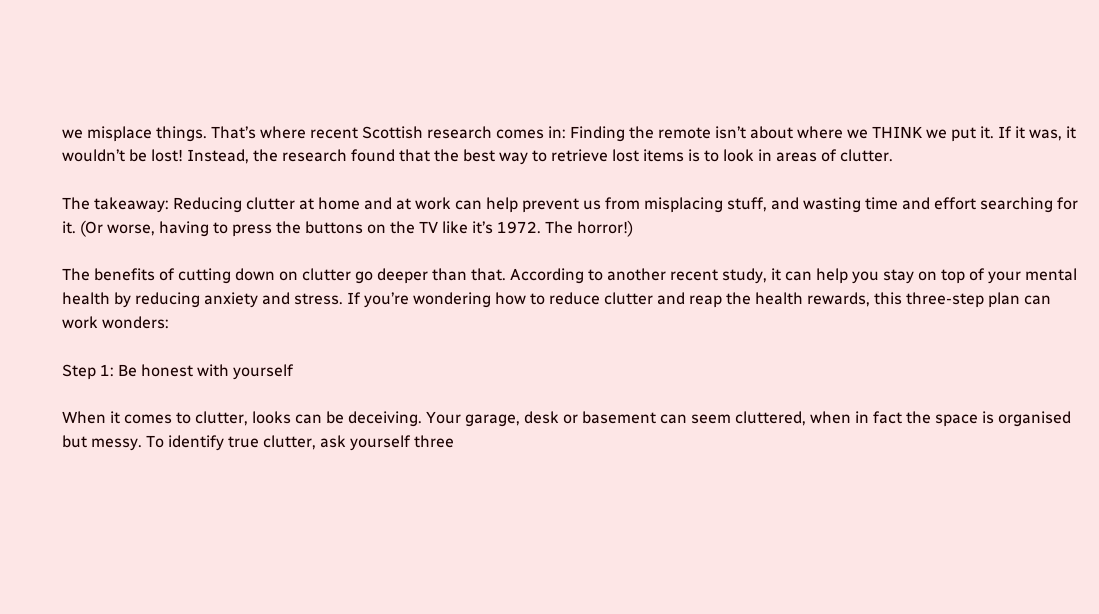we misplace things. That’s where recent Scottish research comes in: Finding the remote isn’t about where we THINK we put it. If it was, it wouldn’t be lost! Instead, the research found that the best way to retrieve lost items is to look in areas of clutter.

The takeaway: Reducing clutter at home and at work can help prevent us from misplacing stuff, and wasting time and effort searching for it. (Or worse, having to press the buttons on the TV like it’s 1972. The horror!)

The benefits of cutting down on clutter go deeper than that. According to another recent study, it can help you stay on top of your mental health by reducing anxiety and stress. If you’re wondering how to reduce clutter and reap the health rewards, this three-step plan can work wonders:

Step 1: Be honest with yourself

When it comes to clutter, looks can be deceiving. Your garage, desk or basement can seem cluttered, when in fact the space is organised but messy. To identify true clutter, ask yourself three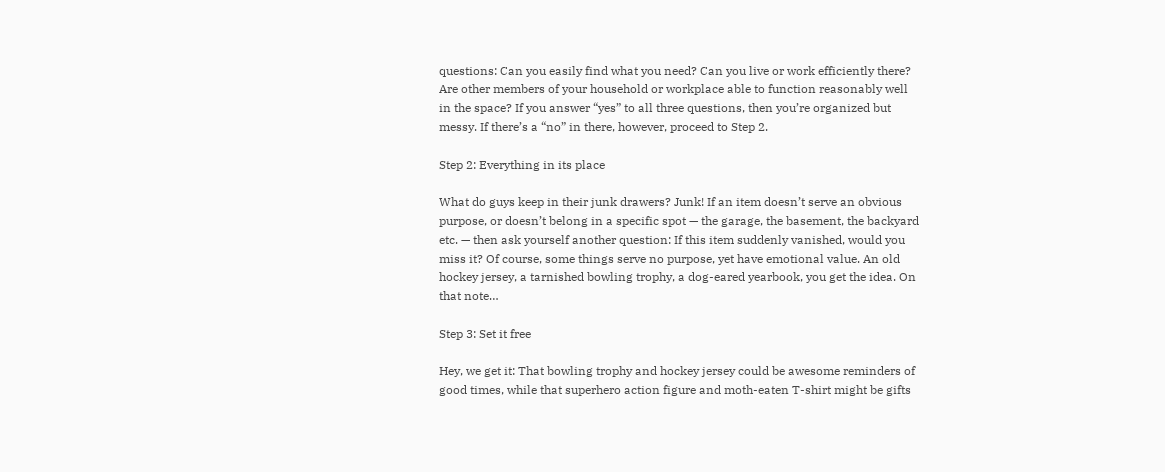questions: Can you easily find what you need? Can you live or work efficiently there? Are other members of your household or workplace able to function reasonably well in the space? If you answer “yes” to all three questions, then you’re organized but messy. If there’s a “no” in there, however, proceed to Step 2.

Step 2: Everything in its place

What do guys keep in their junk drawers? Junk! If an item doesn’t serve an obvious purpose, or doesn’t belong in a specific spot — the garage, the basement, the backyard etc. — then ask yourself another question: If this item suddenly vanished, would you miss it? Of course, some things serve no purpose, yet have emotional value. An old hockey jersey, a tarnished bowling trophy, a dog-eared yearbook, you get the idea. On that note…

Step 3: Set it free

Hey, we get it: That bowling trophy and hockey jersey could be awesome reminders of good times, while that superhero action figure and moth-eaten T-shirt might be gifts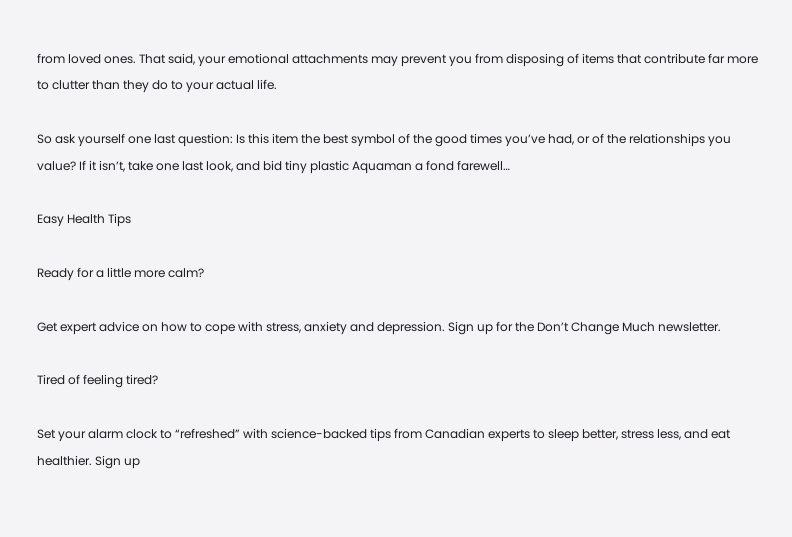from loved ones. That said, your emotional attachments may prevent you from disposing of items that contribute far more to clutter than they do to your actual life.

So ask yourself one last question: Is this item the best symbol of the good times you’ve had, or of the relationships you value? If it isn’t, take one last look, and bid tiny plastic Aquaman a fond farewell…

Easy Health Tips

Ready for a little more calm?

Get expert advice on how to cope with stress, anxiety and depression. Sign up for the Don’t Change Much newsletter.

Tired of feeling tired?

Set your alarm clock to “refreshed” with science-backed tips from Canadian experts to sleep better, stress less, and eat healthier. Sign up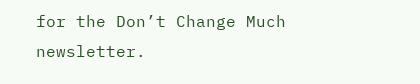for the Don’t Change Much newsletter.